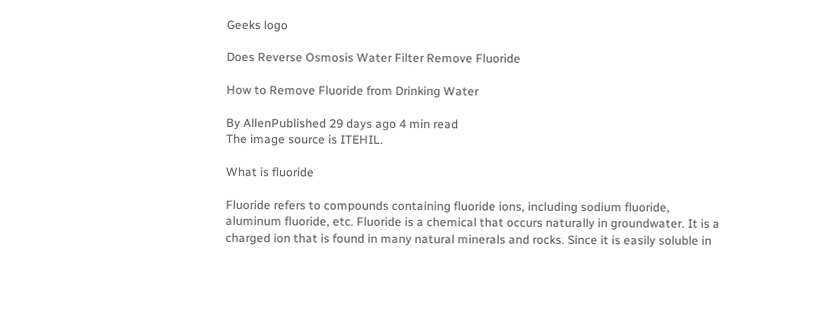Geeks logo

Does Reverse Osmosis Water Filter Remove Fluoride

How to Remove Fluoride from Drinking Water

By AllenPublished 29 days ago 4 min read
The image source is ITEHIL.

What is fluoride

Fluoride refers to compounds containing fluoride ions, including sodium fluoride, aluminum fluoride, etc. Fluoride is a chemical that occurs naturally in groundwater. It is a charged ion that is found in many natural minerals and rocks. Since it is easily soluble in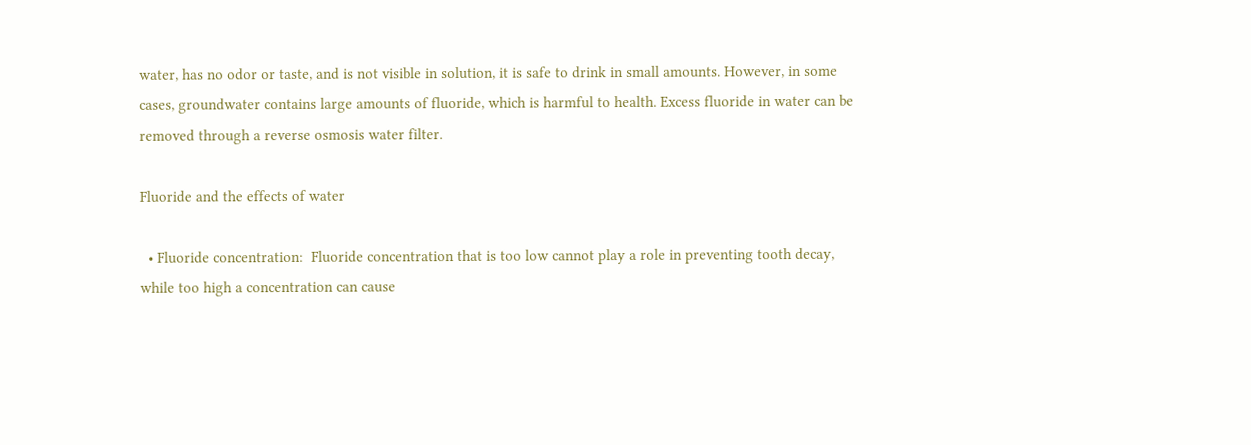water, has no odor or taste, and is not visible in solution, it is safe to drink in small amounts. However, in some cases, groundwater contains large amounts of fluoride, which is harmful to health. Excess fluoride in water can be removed through a reverse osmosis water filter.

Fluoride and the effects of water

  • Fluoride concentration:  Fluoride concentration that is too low cannot play a role in preventing tooth decay, while too high a concentration can cause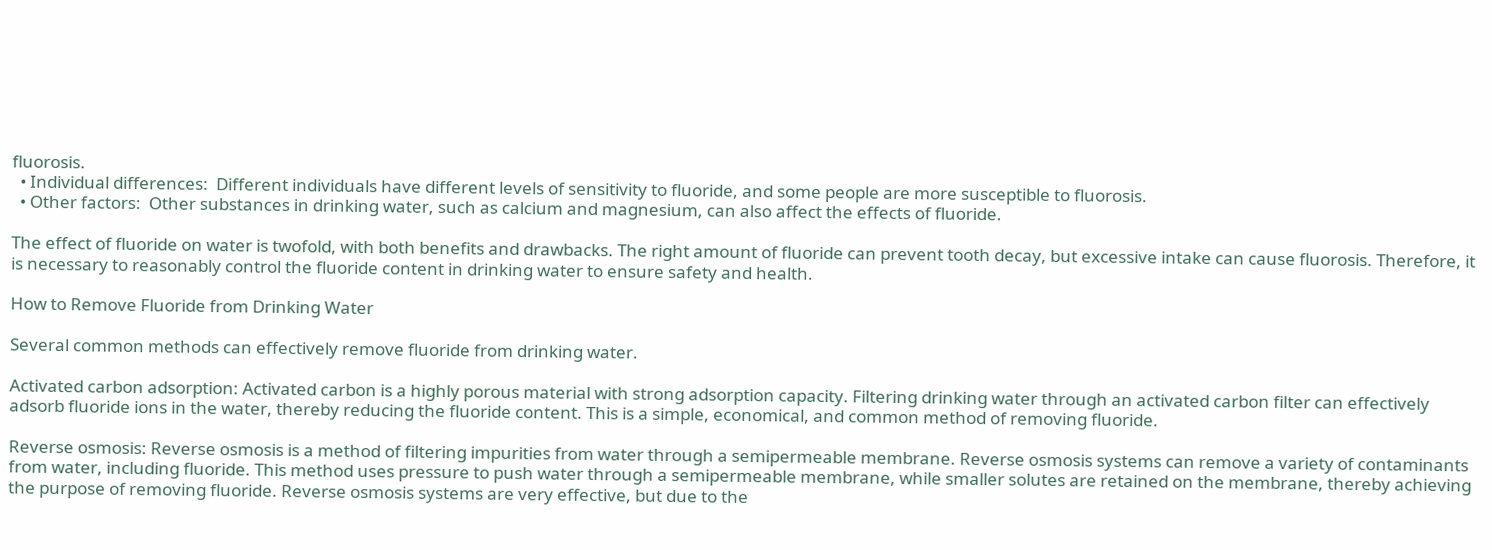fluorosis.
  • Individual differences:  Different individuals have different levels of sensitivity to fluoride, and some people are more susceptible to fluorosis.
  • Other factors:  Other substances in drinking water, such as calcium and magnesium, can also affect the effects of fluoride.

The effect of fluoride on water is twofold, with both benefits and drawbacks. The right amount of fluoride can prevent tooth decay, but excessive intake can cause fluorosis. Therefore, it is necessary to reasonably control the fluoride content in drinking water to ensure safety and health.

How to Remove Fluoride from Drinking Water

Several common methods can effectively remove fluoride from drinking water.

Activated carbon adsorption: Activated carbon is a highly porous material with strong adsorption capacity. Filtering drinking water through an activated carbon filter can effectively adsorb fluoride ions in the water, thereby reducing the fluoride content. This is a simple, economical, and common method of removing fluoride.

Reverse osmosis: Reverse osmosis is a method of filtering impurities from water through a semipermeable membrane. Reverse osmosis systems can remove a variety of contaminants from water, including fluoride. This method uses pressure to push water through a semipermeable membrane, while smaller solutes are retained on the membrane, thereby achieving the purpose of removing fluoride. Reverse osmosis systems are very effective, but due to the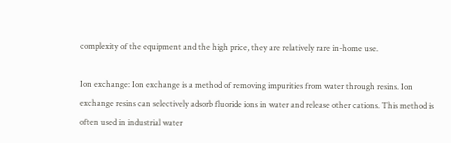complexity of the equipment and the high price, they are relatively rare in-home use.

Ion exchange: Ion exchange is a method of removing impurities from water through resins. Ion exchange resins can selectively adsorb fluoride ions in water and release other cations. This method is often used in industrial water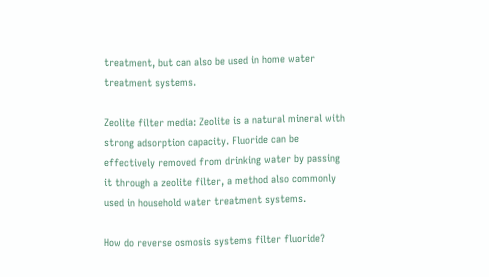treatment, but can also be used in home water treatment systems.

Zeolite filter media: Zeolite is a natural mineral with strong adsorption capacity. Fluoride can be effectively removed from drinking water by passing it through a zeolite filter, a method also commonly used in household water treatment systems.

How do reverse osmosis systems filter fluoride?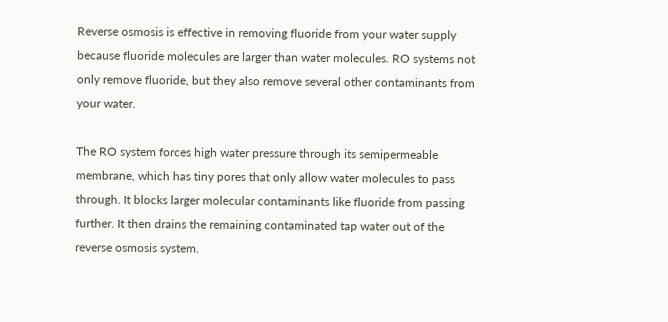Reverse osmosis is effective in removing fluoride from your water supply because fluoride molecules are larger than water molecules. RO systems not only remove fluoride, but they also remove several other contaminants from your water.

The RO system forces high water pressure through its semipermeable membrane, which has tiny pores that only allow water molecules to pass through. It blocks larger molecular contaminants like fluoride from passing further. It then drains the remaining contaminated tap water out of the reverse osmosis system.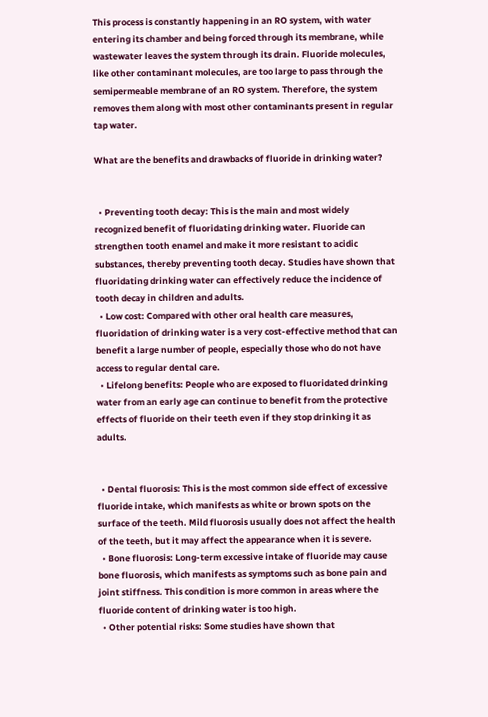This process is constantly happening in an RO system, with water entering its chamber and being forced through its membrane, while wastewater leaves the system through its drain. Fluoride molecules, like other contaminant molecules, are too large to pass through the semipermeable membrane of an RO system. Therefore, the system removes them along with most other contaminants present in regular tap water.

What are the benefits and drawbacks of fluoride in drinking water?


  • Preventing tooth decay: This is the main and most widely recognized benefit of fluoridating drinking water. Fluoride can strengthen tooth enamel and make it more resistant to acidic substances, thereby preventing tooth decay. Studies have shown that fluoridating drinking water can effectively reduce the incidence of tooth decay in children and adults.
  • Low cost: Compared with other oral health care measures, fluoridation of drinking water is a very cost-effective method that can benefit a large number of people, especially those who do not have access to regular dental care.
  • Lifelong benefits: People who are exposed to fluoridated drinking water from an early age can continue to benefit from the protective effects of fluoride on their teeth even if they stop drinking it as adults.


  • Dental fluorosis: This is the most common side effect of excessive fluoride intake, which manifests as white or brown spots on the surface of the teeth. Mild fluorosis usually does not affect the health of the teeth, but it may affect the appearance when it is severe.
  • Bone fluorosis: Long-term excessive intake of fluoride may cause bone fluorosis, which manifests as symptoms such as bone pain and joint stiffness. This condition is more common in areas where the fluoride content of drinking water is too high.
  • Other potential risks: Some studies have shown that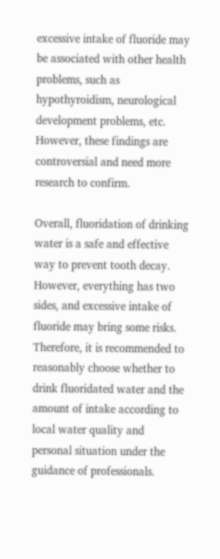excessive intake of fluoride may be associated with other health problems, such as hypothyroidism, neurological development problems, etc. However, these findings are controversial and need more research to confirm.

Overall, fluoridation of drinking water is a safe and effective way to prevent tooth decay. However, everything has two sides, and excessive intake of fluoride may bring some risks. Therefore, it is recommended to reasonably choose whether to drink fluoridated water and the amount of intake according to local water quality and personal situation under the guidance of professionals.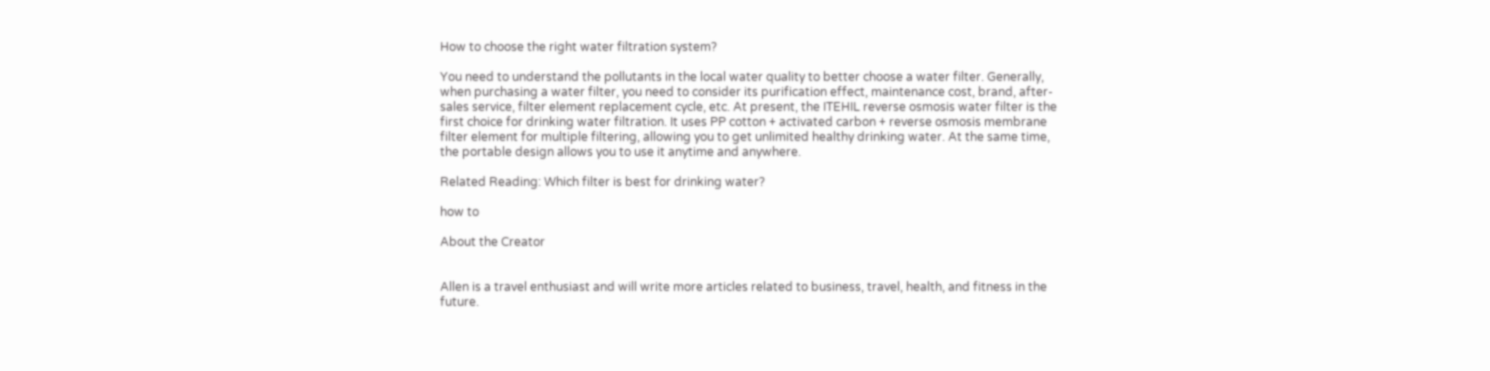How to choose the right water filtration system?

You need to understand the pollutants in the local water quality to better choose a water filter. Generally, when purchasing a water filter, you need to consider its purification effect, maintenance cost, brand, after-sales service, filter element replacement cycle, etc. At present, the ITEHIL reverse osmosis water filter is the first choice for drinking water filtration. It uses PP cotton + activated carbon + reverse osmosis membrane filter element for multiple filtering, allowing you to get unlimited healthy drinking water. At the same time, the portable design allows you to use it anytime and anywhere.

Related Reading: Which filter is best for drinking water?

how to

About the Creator


Allen is a travel enthusiast and will write more articles related to business, travel, health, and fitness in the future.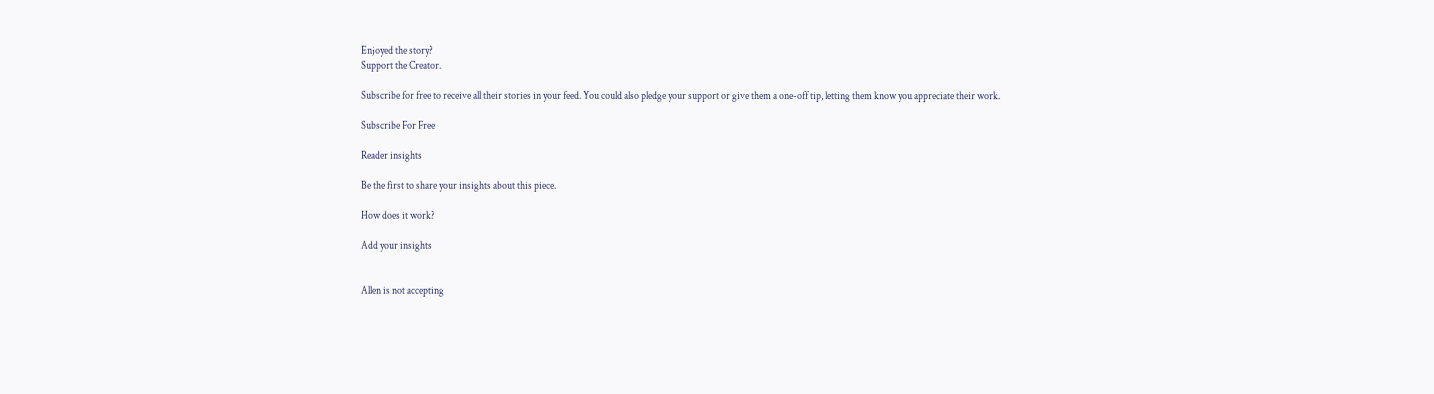Enjoyed the story?
Support the Creator.

Subscribe for free to receive all their stories in your feed. You could also pledge your support or give them a one-off tip, letting them know you appreciate their work.

Subscribe For Free

Reader insights

Be the first to share your insights about this piece.

How does it work?

Add your insights


Allen is not accepting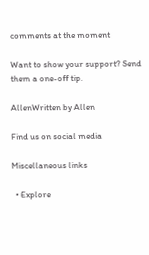comments at the moment

Want to show your support? Send them a one-off tip.

AllenWritten by Allen

Find us on social media

Miscellaneous links

  • Explore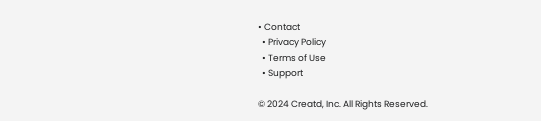• Contact
  • Privacy Policy
  • Terms of Use
  • Support

© 2024 Creatd, Inc. All Rights Reserved.